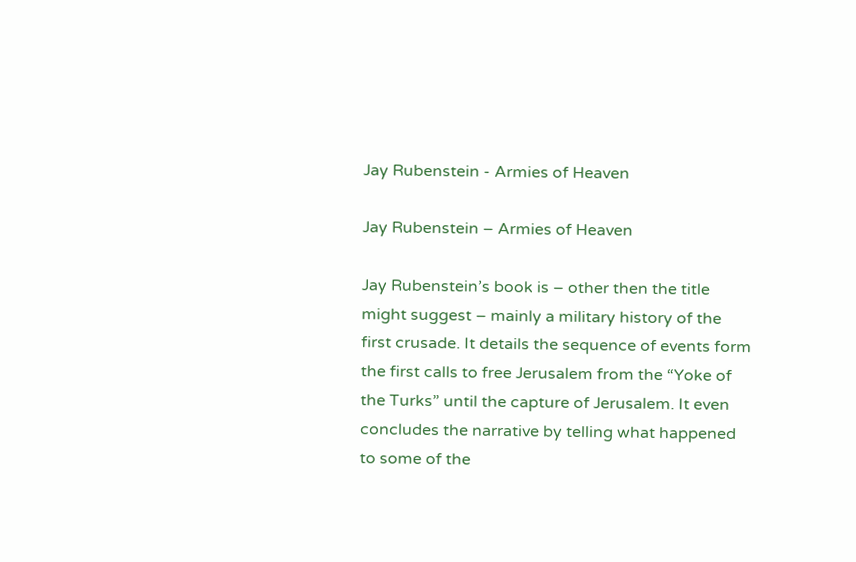Jay Rubenstein - Armies of Heaven

Jay Rubenstein – Armies of Heaven

Jay Rubenstein’s book is – other then the title might suggest – mainly a military history of the first crusade. It details the sequence of events form the first calls to free Jerusalem from the “Yoke of the Turks” until the capture of Jerusalem. It even concludes the narrative by telling what happened to some of the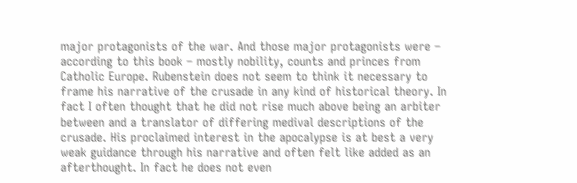major protagonists of the war. And those major protagonists were – according to this book – mostly nobility, counts and princes from Catholic Europe. Rubenstein does not seem to think it necessary to frame his narrative of the crusade in any kind of historical theory. In fact I often thought that he did not rise much above being an arbiter between and a translator of differing medival descriptions of the crusade. His proclaimed interest in the apocalypse is at best a very weak guidance through his narrative and often felt like added as an afterthought. In fact he does not even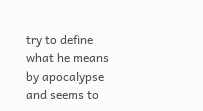try to define what he means by apocalypse and seems to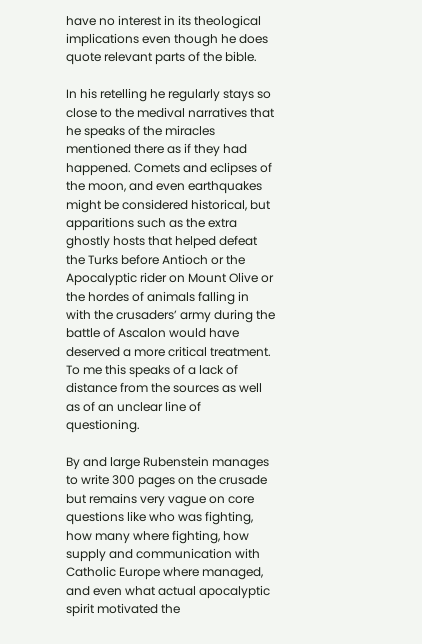have no interest in its theological implications even though he does quote relevant parts of the bible.

In his retelling he regularly stays so close to the medival narratives that he speaks of the miracles mentioned there as if they had happened. Comets and eclipses of the moon, and even earthquakes might be considered historical, but apparitions such as the extra ghostly hosts that helped defeat the Turks before Antioch or the Apocalyptic rider on Mount Olive or the hordes of animals falling in with the crusaders’ army during the battle of Ascalon would have deserved a more critical treatment. To me this speaks of a lack of distance from the sources as well as of an unclear line of questioning.

By and large Rubenstein manages to write 300 pages on the crusade but remains very vague on core questions like who was fighting, how many where fighting, how supply and communication with Catholic Europe where managed, and even what actual apocalyptic spirit motivated the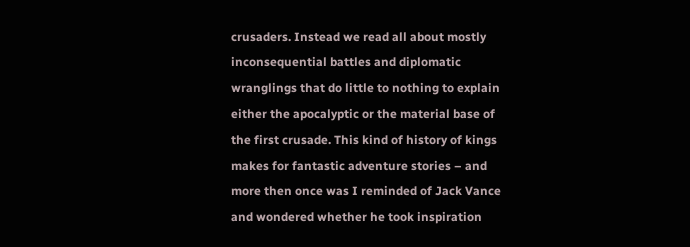crusaders. Instead we read all about mostly inconsequential battles and diplomatic wranglings that do little to nothing to explain either the apocalyptic or the material base of the first crusade. This kind of history of kings makes for fantastic adventure stories – and more then once was I reminded of Jack Vance and wondered whether he took inspiration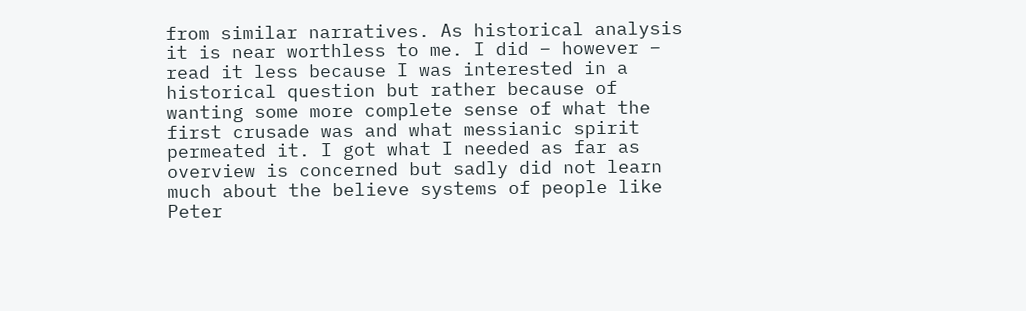from similar narratives. As historical analysis it is near worthless to me. I did – however – read it less because I was interested in a historical question but rather because of wanting some more complete sense of what the first crusade was and what messianic spirit permeated it. I got what I needed as far as overview is concerned but sadly did not learn much about the believe systems of people like Peter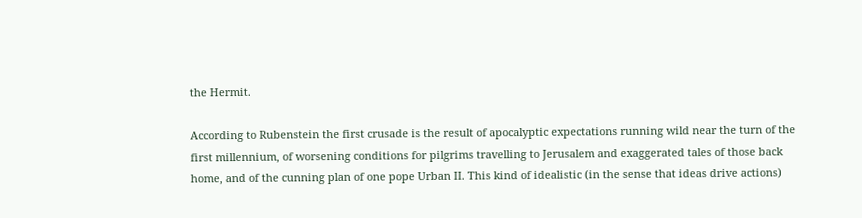the Hermit.

According to Rubenstein the first crusade is the result of apocalyptic expectations running wild near the turn of the first millennium, of worsening conditions for pilgrims travelling to Jerusalem and exaggerated tales of those back home, and of the cunning plan of one pope Urban II. This kind of idealistic (in the sense that ideas drive actions)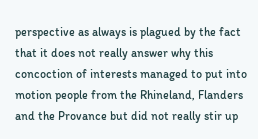perspective as always is plagued by the fact that it does not really answer why this concoction of interests managed to put into motion people from the Rhineland, Flanders and the Provance but did not really stir up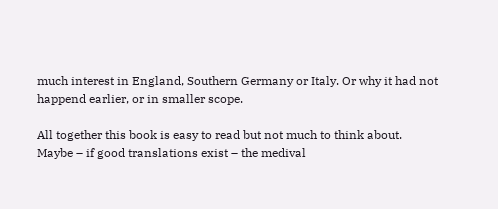much interest in England, Southern Germany or Italy. Or why it had not happend earlier, or in smaller scope.

All together this book is easy to read but not much to think about. Maybe – if good translations exist – the medival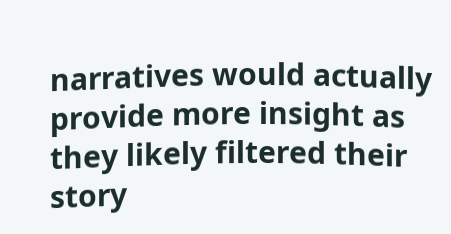narratives would actually provide more insight as they likely filtered their story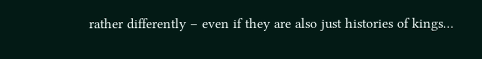rather differently – even if they are also just histories of kings…